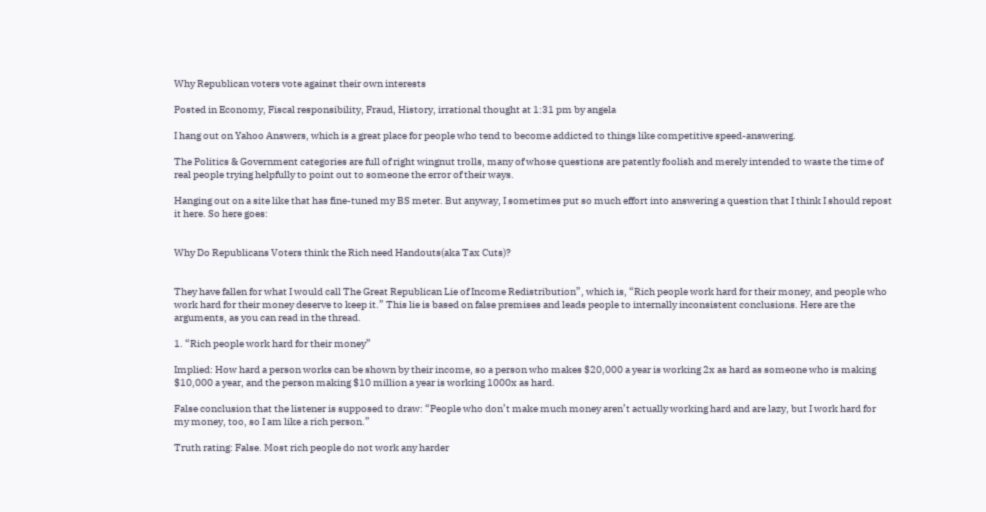Why Republican voters vote against their own interests

Posted in Economy, Fiscal responsibility, Fraud, History, irrational thought at 1:31 pm by angela

I hang out on Yahoo Answers, which is a great place for people who tend to become addicted to things like competitive speed-answering.

The Politics & Government categories are full of right wingnut trolls, many of whose questions are patently foolish and merely intended to waste the time of real people trying helpfully to point out to someone the error of their ways.

Hanging out on a site like that has fine-tuned my BS meter. But anyway, I sometimes put so much effort into answering a question that I think I should repost it here. So here goes:


Why Do Republicans Voters think the Rich need Handouts(aka Tax Cuts)?


They have fallen for what I would call The Great Republican Lie of Income Redistribution”, which is, “Rich people work hard for their money, and people who work hard for their money deserve to keep it.” This lie is based on false premises and leads people to internally inconsistent conclusions. Here are the arguments, as you can read in the thread.

1. “Rich people work hard for their money”

Implied: How hard a person works can be shown by their income, so a person who makes $20,000 a year is working 2x as hard as someone who is making $10,000 a year, and the person making $10 million a year is working 1000x as hard.

False conclusion that the listener is supposed to draw: “People who don’t make much money aren’t actually working hard and are lazy, but I work hard for my money, too, so I am like a rich person.”

Truth rating: False. Most rich people do not work any harder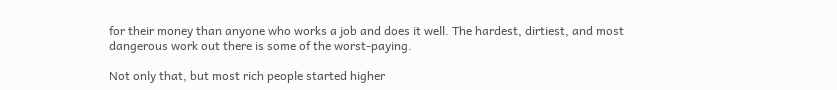for their money than anyone who works a job and does it well. The hardest, dirtiest, and most dangerous work out there is some of the worst-paying.

Not only that, but most rich people started higher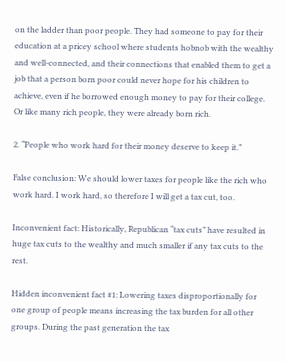on the ladder than poor people. They had someone to pay for their education at a pricey school where students hobnob with the wealthy and well-connected, and their connections that enabled them to get a job that a person born poor could never hope for his children to achieve, even if he borrowed enough money to pay for their college. Or like many rich people, they were already born rich.

2. “People who work hard for their money deserve to keep it.”

False conclusion: We should lower taxes for people like the rich who work hard. I work hard, so therefore I will get a tax cut, too.

Inconvenient fact: Historically, Republican “tax cuts” have resulted in huge tax cuts to the wealthy and much smaller if any tax cuts to the rest.

Hidden inconvenient fact #1: Lowering taxes disproportionally for one group of people means increasing the tax burden for all other groups. During the past generation the tax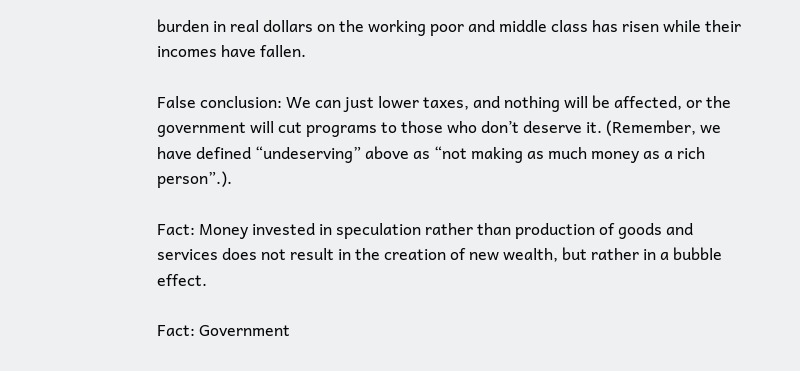burden in real dollars on the working poor and middle class has risen while their incomes have fallen.

False conclusion: We can just lower taxes, and nothing will be affected, or the government will cut programs to those who don’t deserve it. (Remember, we have defined “undeserving” above as “not making as much money as a rich person”.).

Fact: Money invested in speculation rather than production of goods and services does not result in the creation of new wealth, but rather in a bubble effect.

Fact: Government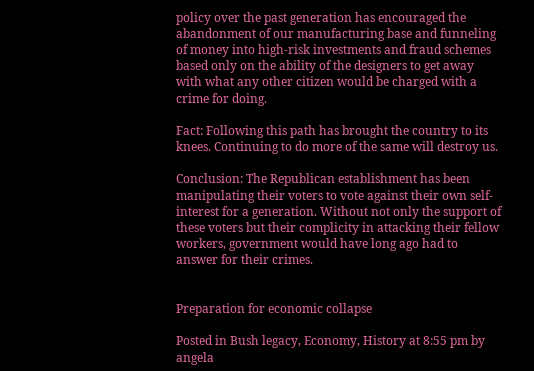policy over the past generation has encouraged the abandonment of our manufacturing base and funneling of money into high-risk investments and fraud schemes based only on the ability of the designers to get away with what any other citizen would be charged with a crime for doing.

Fact: Following this path has brought the country to its knees. Continuing to do more of the same will destroy us.

Conclusion: The Republican establishment has been manipulating their voters to vote against their own self-interest for a generation. Without not only the support of these voters but their complicity in attacking their fellow workers, government would have long ago had to answer for their crimes.


Preparation for economic collapse

Posted in Bush legacy, Economy, History at 8:55 pm by angela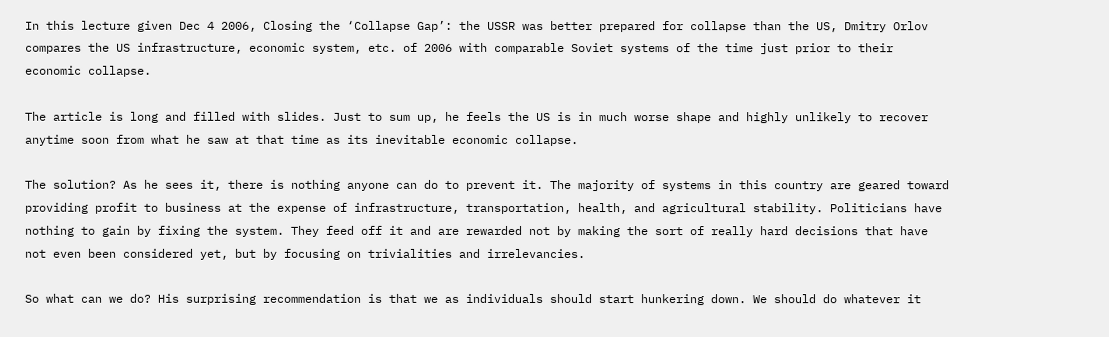In this lecture given Dec 4 2006, Closing the ‘Collapse Gap’: the USSR was better prepared for collapse than the US, Dmitry Orlov compares the US infrastructure, economic system, etc. of 2006 with comparable Soviet systems of the time just prior to their economic collapse.

The article is long and filled with slides. Just to sum up, he feels the US is in much worse shape and highly unlikely to recover anytime soon from what he saw at that time as its inevitable economic collapse.

The solution? As he sees it, there is nothing anyone can do to prevent it. The majority of systems in this country are geared toward providing profit to business at the expense of infrastructure, transportation, health, and agricultural stability. Politicians have nothing to gain by fixing the system. They feed off it and are rewarded not by making the sort of really hard decisions that have not even been considered yet, but by focusing on trivialities and irrelevancies.

So what can we do? His surprising recommendation is that we as individuals should start hunkering down. We should do whatever it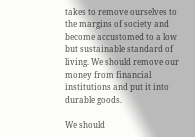takes to remove ourselves to the margins of society and become accustomed to a low but sustainable standard of living. We should remove our money from financial institutions and put it into durable goods.

We should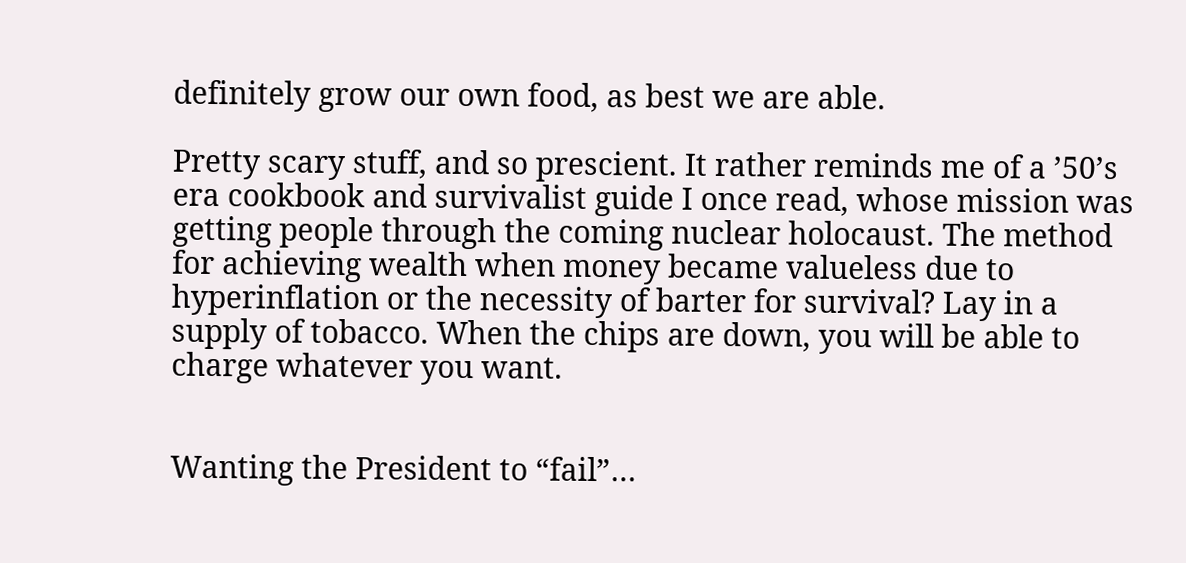definitely grow our own food, as best we are able.

Pretty scary stuff, and so prescient. It rather reminds me of a ’50’s era cookbook and survivalist guide I once read, whose mission was getting people through the coming nuclear holocaust. The method for achieving wealth when money became valueless due to hyperinflation or the necessity of barter for survival? Lay in a supply of tobacco. When the chips are down, you will be able to charge whatever you want.


Wanting the President to “fail”…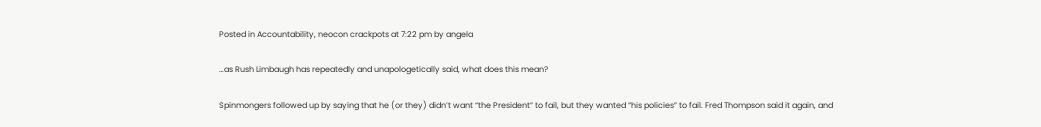Posted in Accountability, neocon crackpots at 7:22 pm by angela

…as Rush Limbaugh has repeatedly and unapologetically said, what does this mean?

Spinmongers followed up by saying that he (or they) didn’t want “the President” to fail, but they wanted “his policies” to fail. Fred Thompson said it again, and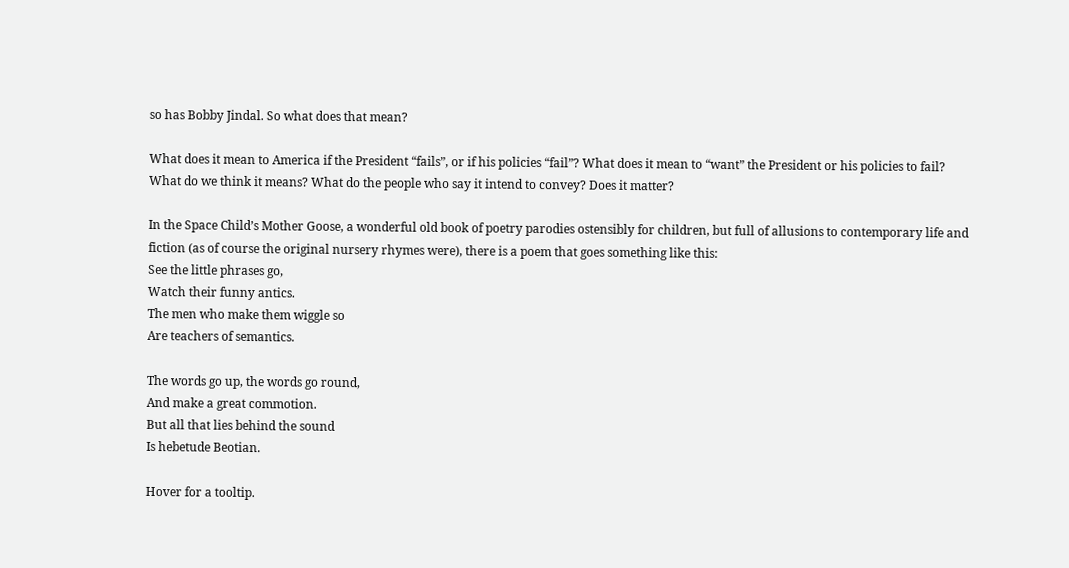so has Bobby Jindal. So what does that mean?

What does it mean to America if the President “fails”, or if his policies “fail”? What does it mean to “want” the President or his policies to fail? What do we think it means? What do the people who say it intend to convey? Does it matter?

In the Space Child’s Mother Goose, a wonderful old book of poetry parodies ostensibly for children, but full of allusions to contemporary life and fiction (as of course the original nursery rhymes were), there is a poem that goes something like this:
See the little phrases go,
Watch their funny antics.
The men who make them wiggle so
Are teachers of semantics.

The words go up, the words go round,
And make a great commotion.
But all that lies behind the sound
Is hebetude Beotian.

Hover for a tooltip.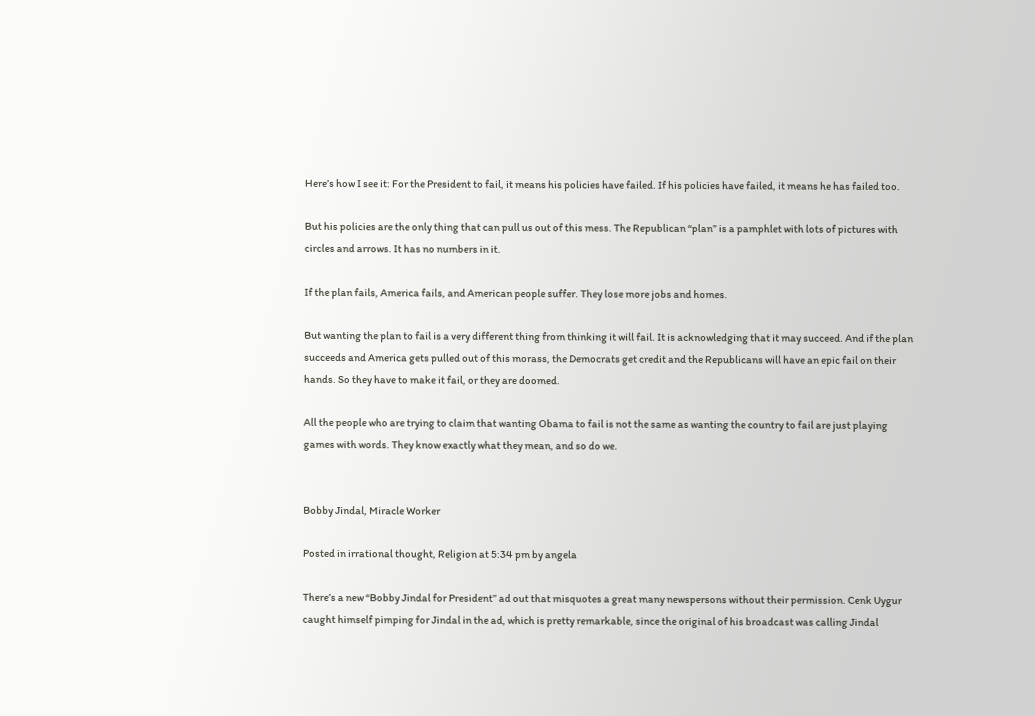Here’s how I see it: For the President to fail, it means his policies have failed. If his policies have failed, it means he has failed too.

But his policies are the only thing that can pull us out of this mess. The Republican “plan” is a pamphlet with lots of pictures with circles and arrows. It has no numbers in it.

If the plan fails, America fails, and American people suffer. They lose more jobs and homes.

But wanting the plan to fail is a very different thing from thinking it will fail. It is acknowledging that it may succeed. And if the plan succeeds and America gets pulled out of this morass, the Democrats get credit and the Republicans will have an epic fail on their hands. So they have to make it fail, or they are doomed.

All the people who are trying to claim that wanting Obama to fail is not the same as wanting the country to fail are just playing games with words. They know exactly what they mean, and so do we.


Bobby Jindal, Miracle Worker

Posted in irrational thought, Religion at 5:34 pm by angela

There’s a new “Bobby Jindal for President” ad out that misquotes a great many newspersons without their permission. Cenk Uygur caught himself pimping for Jindal in the ad, which is pretty remarkable, since the original of his broadcast was calling Jindal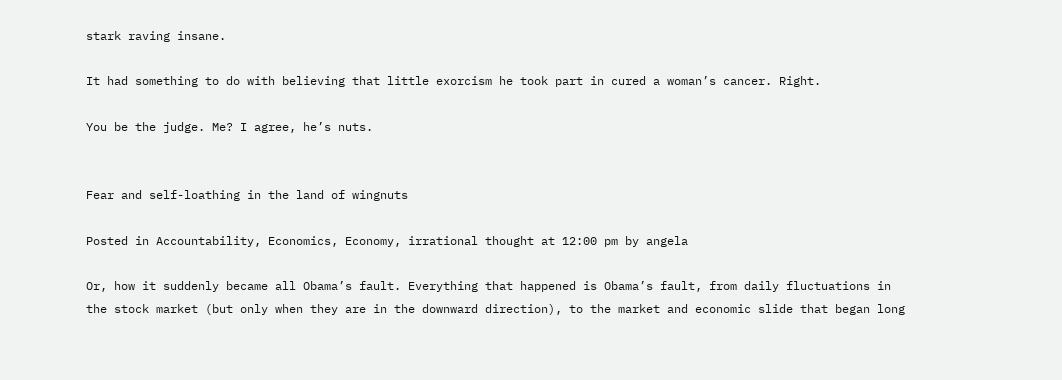stark raving insane.

It had something to do with believing that little exorcism he took part in cured a woman’s cancer. Right.

You be the judge. Me? I agree, he’s nuts.


Fear and self-loathing in the land of wingnuts

Posted in Accountability, Economics, Economy, irrational thought at 12:00 pm by angela

Or, how it suddenly became all Obama’s fault. Everything that happened is Obama’s fault, from daily fluctuations in the stock market (but only when they are in the downward direction), to the market and economic slide that began long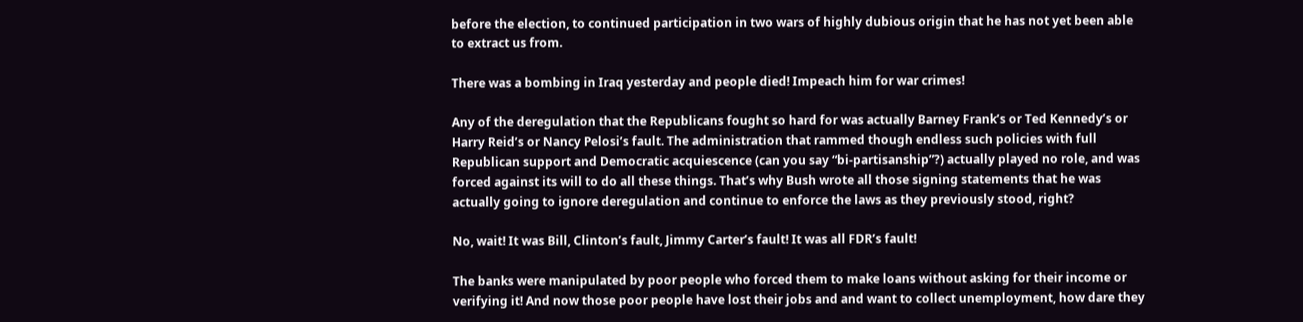before the election, to continued participation in two wars of highly dubious origin that he has not yet been able to extract us from.

There was a bombing in Iraq yesterday and people died! Impeach him for war crimes!

Any of the deregulation that the Republicans fought so hard for was actually Barney Frank’s or Ted Kennedy’s or Harry Reid’s or Nancy Pelosi’s fault. The administration that rammed though endless such policies with full Republican support and Democratic acquiescence (can you say “bi-partisanship”?) actually played no role, and was forced against its will to do all these things. That’s why Bush wrote all those signing statements that he was actually going to ignore deregulation and continue to enforce the laws as they previously stood, right?

No, wait! It was Bill, Clinton’s fault, Jimmy Carter’s fault! It was all FDR’s fault!

The banks were manipulated by poor people who forced them to make loans without asking for their income or verifying it! And now those poor people have lost their jobs and and want to collect unemployment, how dare they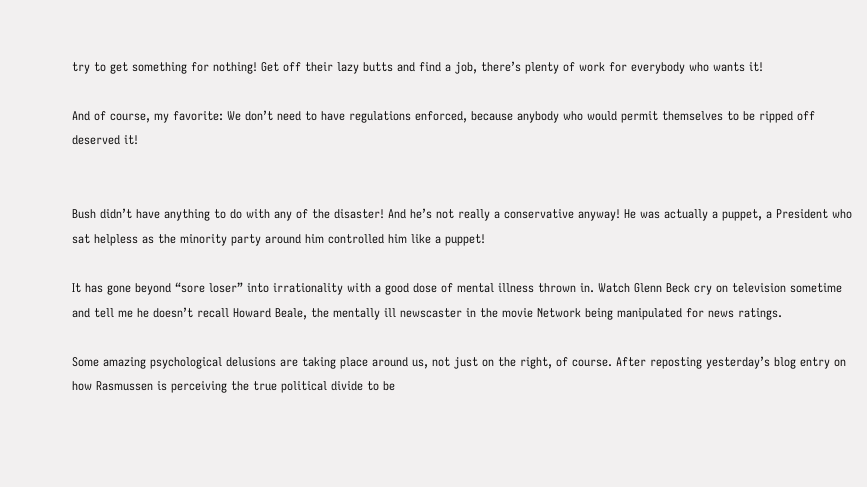try to get something for nothing! Get off their lazy butts and find a job, there’s plenty of work for everybody who wants it!

And of course, my favorite: We don’t need to have regulations enforced, because anybody who would permit themselves to be ripped off deserved it!


Bush didn’t have anything to do with any of the disaster! And he’s not really a conservative anyway! He was actually a puppet, a President who sat helpless as the minority party around him controlled him like a puppet!

It has gone beyond “sore loser” into irrationality with a good dose of mental illness thrown in. Watch Glenn Beck cry on television sometime and tell me he doesn’t recall Howard Beale, the mentally ill newscaster in the movie Network being manipulated for news ratings.

Some amazing psychological delusions are taking place around us, not just on the right, of course. After reposting yesterday’s blog entry on how Rasmussen is perceiving the true political divide to be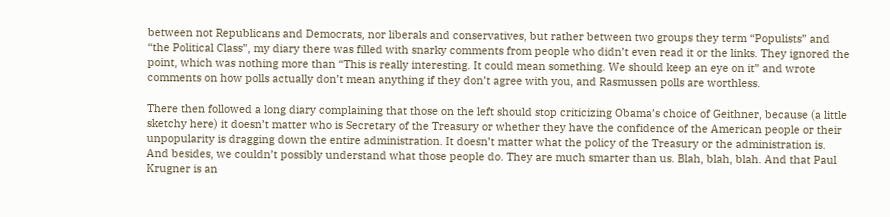between not Republicans and Democrats, nor liberals and conservatives, but rather between two groups they term “Populists” and “the Political Class”, my diary there was filled with snarky comments from people who didn’t even read it or the links. They ignored the point, which was nothing more than “This is really interesting. It could mean something. We should keep an eye on it” and wrote comments on how polls actually don’t mean anything if they don’t agree with you, and Rasmussen polls are worthless.

There then followed a long diary complaining that those on the left should stop criticizing Obama’s choice of Geithner, because (a little sketchy here) it doesn’t matter who is Secretary of the Treasury or whether they have the confidence of the American people or their unpopularity is dragging down the entire administration. It doesn’t matter what the policy of the Treasury or the administration is. And besides, we couldn’t possibly understand what those people do. They are much smarter than us. Blah, blah, blah. And that Paul Krugner is an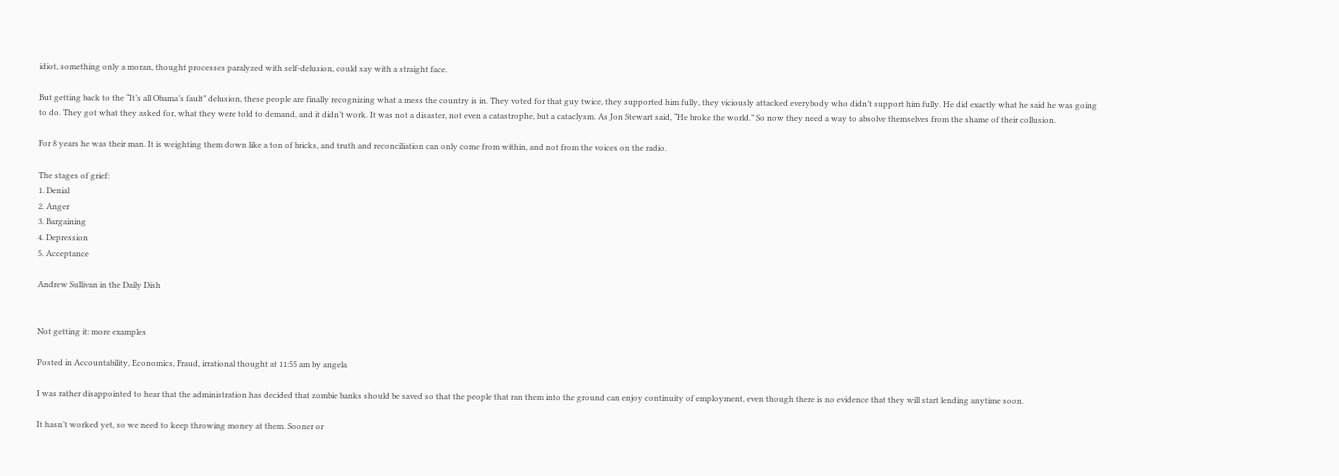idiot, something only a moran, thought processes paralyzed with self-delusion, could say with a straight face.

But getting back to the “It’s all Obama’s fault” delusion, these people are finally recognizing what a mess the country is in. They voted for that guy twice, they supported him fully, they viciously attacked everybody who didn’t support him fully. He did exactly what he said he was going to do. They got what they asked for, what they were told to demand, and it didn’t work. It was not a disaster, not even a catastrophe, but a cataclysm. As Jon Stewart said, “He broke the world.” So now they need a way to absolve themselves from the shame of their collusion.

For 8 years he was their man. It is weighting them down like a ton of bricks, and truth and reconciliation can only come from within, and not from the voices on the radio.

The stages of grief:
1. Denial
2. Anger
3. Bargaining
4. Depression
5. Acceptance

Andrew Sullivan in the Daily Dish


Not getting it: more examples

Posted in Accountability, Economics, Fraud, irrational thought at 11:55 am by angela

I was rather disappointed to hear that the administration has decided that zombie banks should be saved so that the people that ran them into the ground can enjoy continuity of employment, even though there is no evidence that they will start lending anytime soon.

It hasn’t worked yet, so we need to keep throwing money at them. Sooner or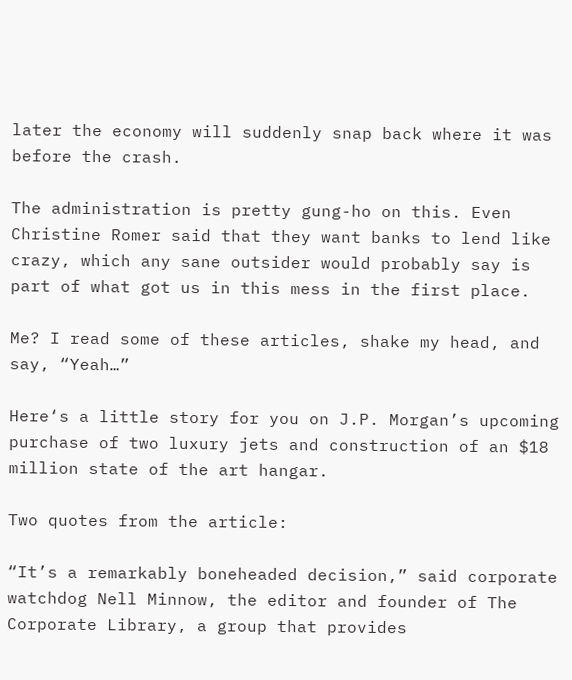later the economy will suddenly snap back where it was before the crash.

The administration is pretty gung-ho on this. Even Christine Romer said that they want banks to lend like crazy, which any sane outsider would probably say is part of what got us in this mess in the first place.

Me? I read some of these articles, shake my head, and say, “Yeah…”

Here‘s a little story for you on J.P. Morgan’s upcoming purchase of two luxury jets and construction of an $18 million state of the art hangar.

Two quotes from the article:

“It’s a remarkably boneheaded decision,” said corporate watchdog Nell Minnow, the editor and founder of The Corporate Library, a group that provides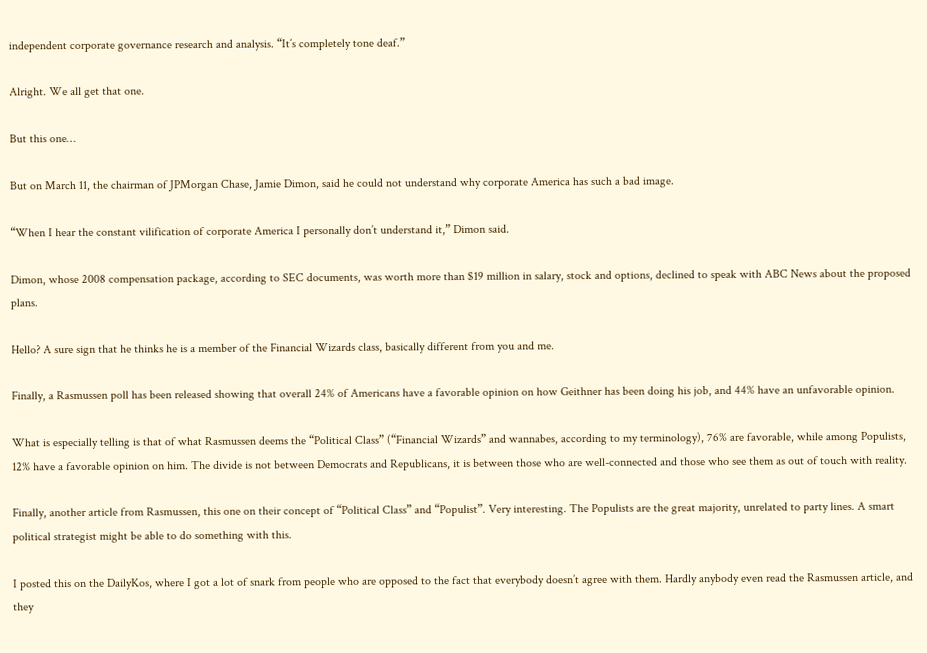independent corporate governance research and analysis. “It’s completely tone deaf.”

Alright. We all get that one.

But this one…

But on March 11, the chairman of JPMorgan Chase, Jamie Dimon, said he could not understand why corporate America has such a bad image.

“When I hear the constant vilification of corporate America I personally don’t understand it,” Dimon said.

Dimon, whose 2008 compensation package, according to SEC documents, was worth more than $19 million in salary, stock and options, declined to speak with ABC News about the proposed plans.

Hello? A sure sign that he thinks he is a member of the Financial Wizards class, basically different from you and me.

Finally, a Rasmussen poll has been released showing that overall 24% of Americans have a favorable opinion on how Geithner has been doing his job, and 44% have an unfavorable opinion.

What is especially telling is that of what Rasmussen deems the “Political Class” (“Financial Wizards” and wannabes, according to my terminology), 76% are favorable, while among Populists, 12% have a favorable opinion on him. The divide is not between Democrats and Republicans, it is between those who are well-connected and those who see them as out of touch with reality.

Finally, another article from Rasmussen, this one on their concept of “Political Class” and “Populist”. Very interesting. The Populists are the great majority, unrelated to party lines. A smart political strategist might be able to do something with this.

I posted this on the DailyKos, where I got a lot of snark from people who are opposed to the fact that everybody doesn’t agree with them. Hardly anybody even read the Rasmussen article, and they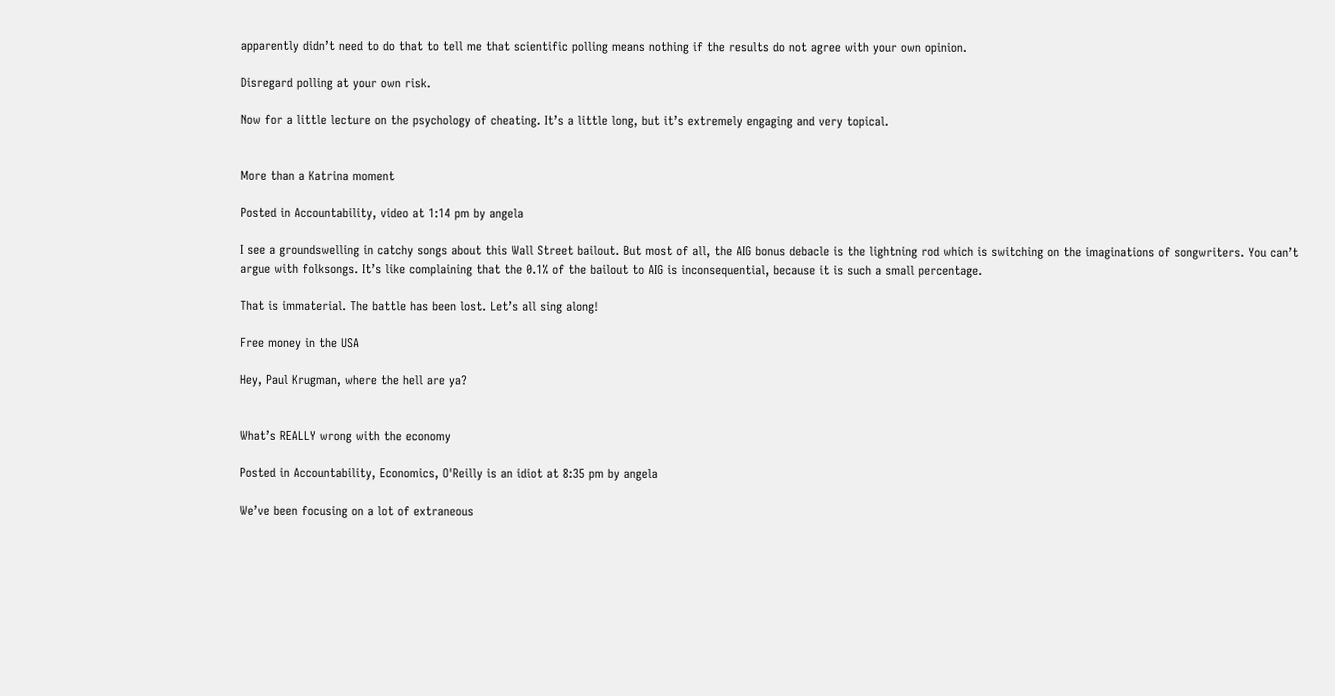apparently didn’t need to do that to tell me that scientific polling means nothing if the results do not agree with your own opinion.

Disregard polling at your own risk.

Now for a little lecture on the psychology of cheating. It’s a little long, but it’s extremely engaging and very topical.


More than a Katrina moment

Posted in Accountability, video at 1:14 pm by angela

I see a groundswelling in catchy songs about this Wall Street bailout. But most of all, the AIG bonus debacle is the lightning rod which is switching on the imaginations of songwriters. You can’t argue with folksongs. It’s like complaining that the 0.1% of the bailout to AIG is inconsequential, because it is such a small percentage.

That is immaterial. The battle has been lost. Let’s all sing along!

Free money in the USA

Hey, Paul Krugman, where the hell are ya?


What’s REALLY wrong with the economy

Posted in Accountability, Economics, O'Reilly is an idiot at 8:35 pm by angela

We’ve been focusing on a lot of extraneous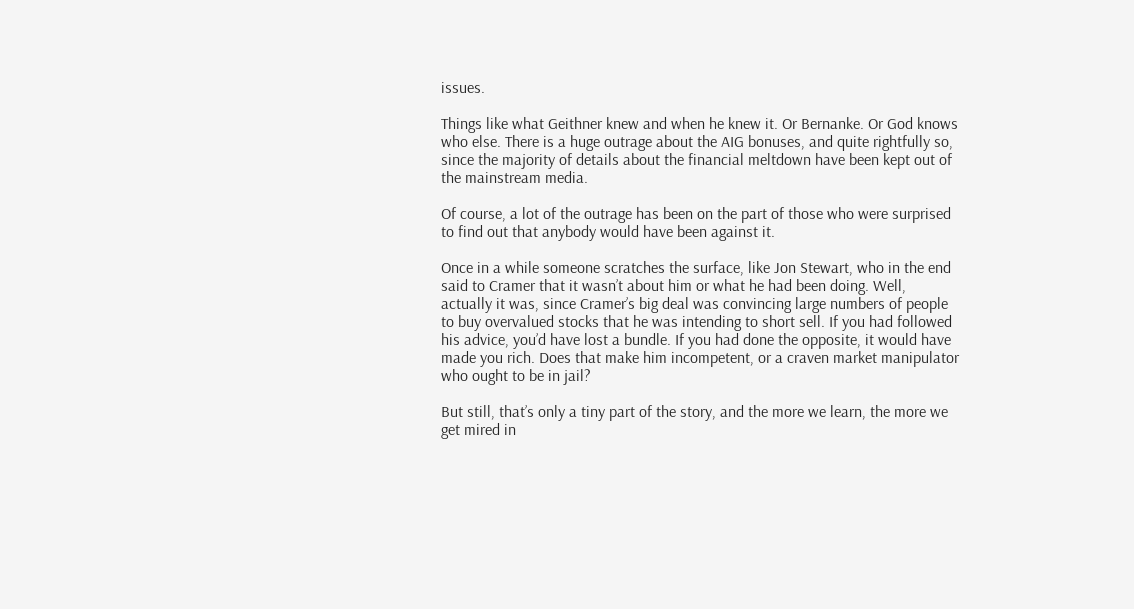issues.

Things like what Geithner knew and when he knew it. Or Bernanke. Or God knows who else. There is a huge outrage about the AIG bonuses, and quite rightfully so, since the majority of details about the financial meltdown have been kept out of the mainstream media.

Of course, a lot of the outrage has been on the part of those who were surprised to find out that anybody would have been against it.

Once in a while someone scratches the surface, like Jon Stewart, who in the end said to Cramer that it wasn’t about him or what he had been doing. Well, actually it was, since Cramer’s big deal was convincing large numbers of people to buy overvalued stocks that he was intending to short sell. If you had followed his advice, you’d have lost a bundle. If you had done the opposite, it would have made you rich. Does that make him incompetent, or a craven market manipulator who ought to be in jail?

But still, that’s only a tiny part of the story, and the more we learn, the more we get mired in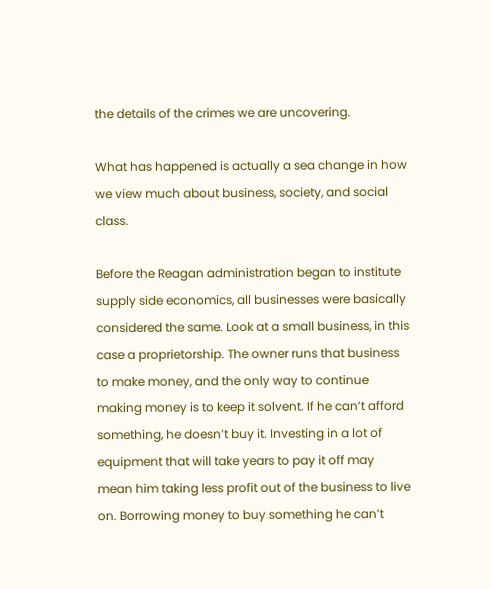the details of the crimes we are uncovering.

What has happened is actually a sea change in how we view much about business, society, and social class.

Before the Reagan administration began to institute supply side economics, all businesses were basically considered the same. Look at a small business, in this case a proprietorship. The owner runs that business to make money, and the only way to continue making money is to keep it solvent. If he can’t afford something, he doesn’t buy it. Investing in a lot of equipment that will take years to pay it off may mean him taking less profit out of the business to live on. Borrowing money to buy something he can’t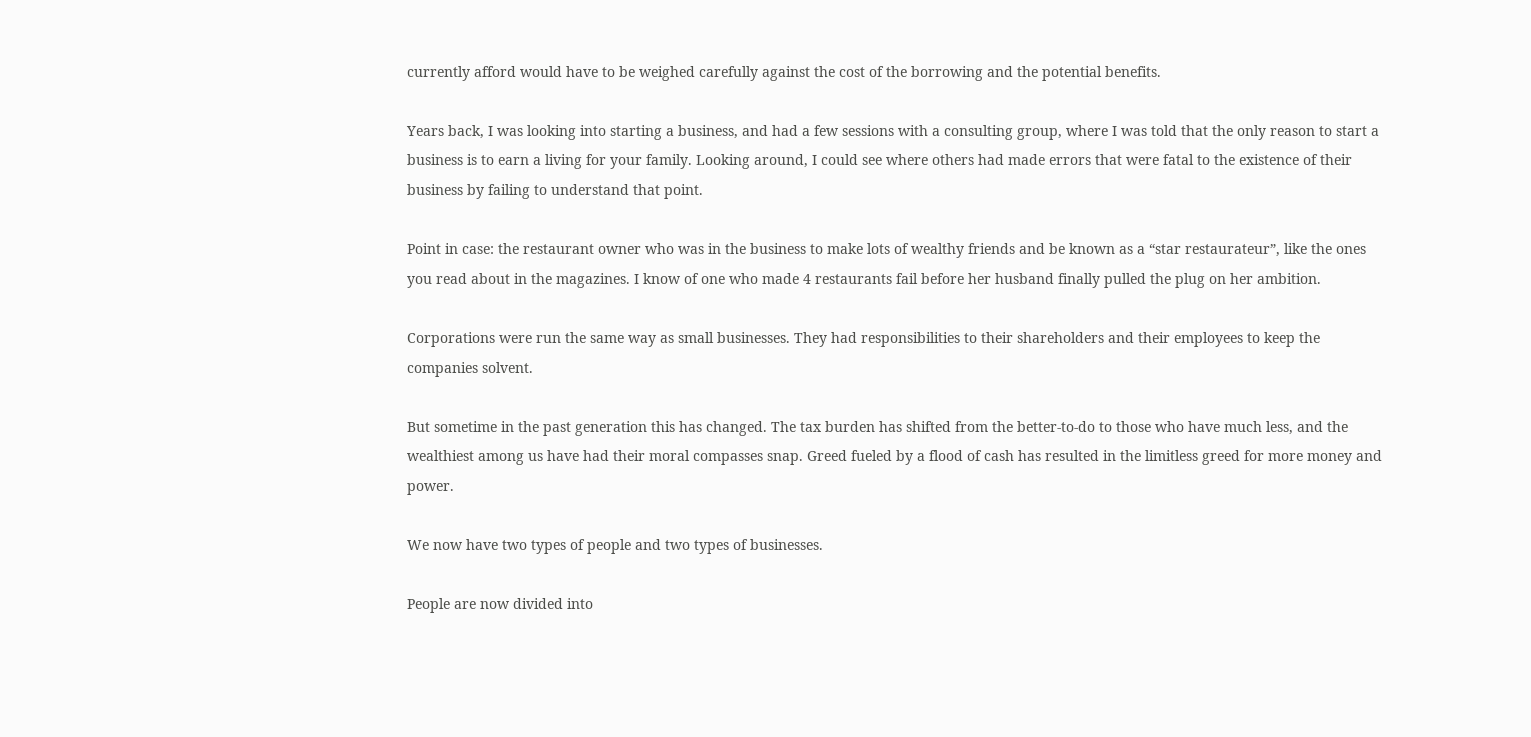currently afford would have to be weighed carefully against the cost of the borrowing and the potential benefits.

Years back, I was looking into starting a business, and had a few sessions with a consulting group, where I was told that the only reason to start a business is to earn a living for your family. Looking around, I could see where others had made errors that were fatal to the existence of their business by failing to understand that point.

Point in case: the restaurant owner who was in the business to make lots of wealthy friends and be known as a “star restaurateur”, like the ones you read about in the magazines. I know of one who made 4 restaurants fail before her husband finally pulled the plug on her ambition.

Corporations were run the same way as small businesses. They had responsibilities to their shareholders and their employees to keep the companies solvent.

But sometime in the past generation this has changed. The tax burden has shifted from the better-to-do to those who have much less, and the wealthiest among us have had their moral compasses snap. Greed fueled by a flood of cash has resulted in the limitless greed for more money and power.

We now have two types of people and two types of businesses.

People are now divided into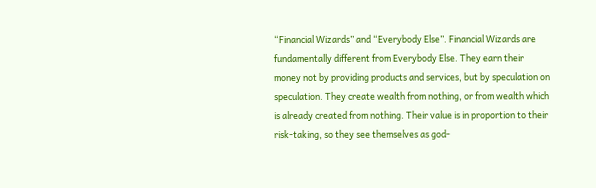“Financial Wizards” and “Everybody Else”. Financial Wizards are fundamentally different from Everybody Else. They earn their money not by providing products and services, but by speculation on speculation. They create wealth from nothing, or from wealth which is already created from nothing. Their value is in proportion to their risk-taking, so they see themselves as god-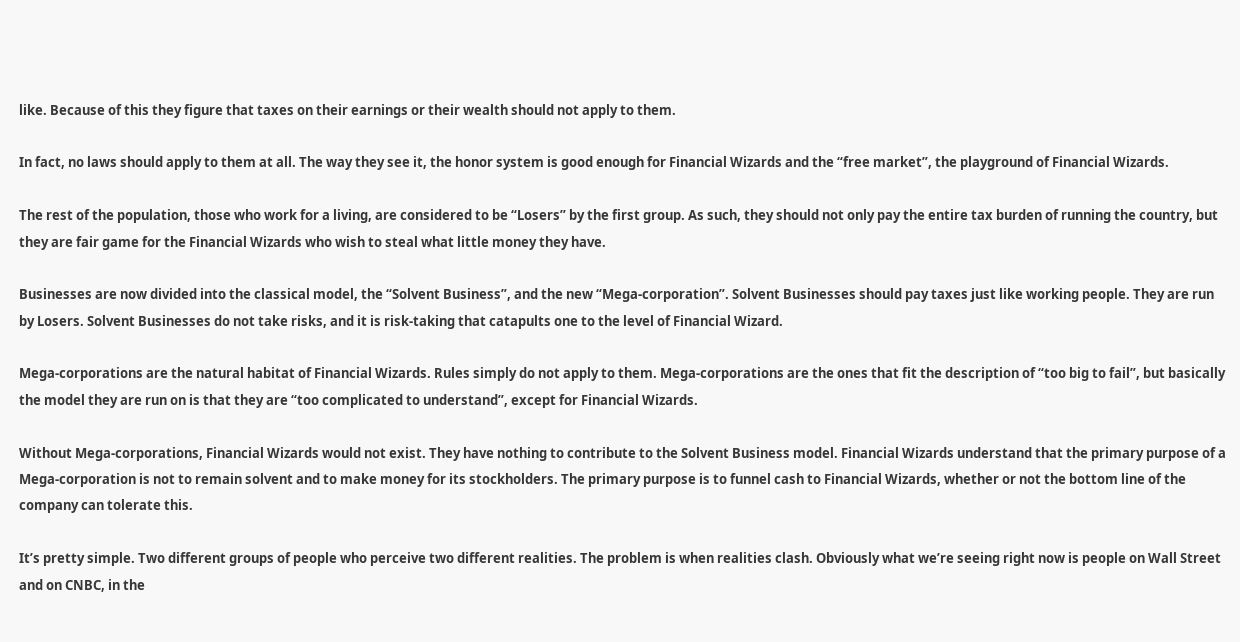like. Because of this they figure that taxes on their earnings or their wealth should not apply to them.

In fact, no laws should apply to them at all. The way they see it, the honor system is good enough for Financial Wizards and the “free market”, the playground of Financial Wizards.

The rest of the population, those who work for a living, are considered to be “Losers” by the first group. As such, they should not only pay the entire tax burden of running the country, but they are fair game for the Financial Wizards who wish to steal what little money they have.

Businesses are now divided into the classical model, the “Solvent Business”, and the new “Mega-corporation”. Solvent Businesses should pay taxes just like working people. They are run by Losers. Solvent Businesses do not take risks, and it is risk-taking that catapults one to the level of Financial Wizard.

Mega-corporations are the natural habitat of Financial Wizards. Rules simply do not apply to them. Mega-corporations are the ones that fit the description of “too big to fail”, but basically the model they are run on is that they are “too complicated to understand”, except for Financial Wizards.

Without Mega-corporations, Financial Wizards would not exist. They have nothing to contribute to the Solvent Business model. Financial Wizards understand that the primary purpose of a Mega-corporation is not to remain solvent and to make money for its stockholders. The primary purpose is to funnel cash to Financial Wizards, whether or not the bottom line of the company can tolerate this.

It’s pretty simple. Two different groups of people who perceive two different realities. The problem is when realities clash. Obviously what we’re seeing right now is people on Wall Street and on CNBC, in the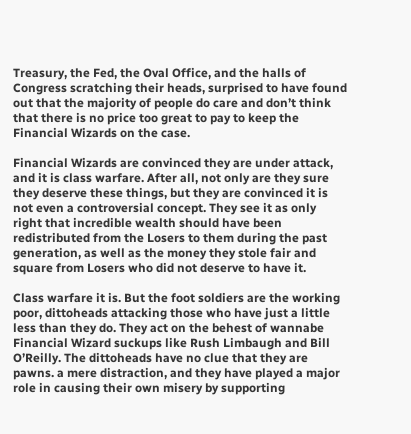Treasury, the Fed, the Oval Office, and the halls of Congress scratching their heads, surprised to have found out that the majority of people do care and don’t think that there is no price too great to pay to keep the Financial Wizards on the case.

Financial Wizards are convinced they are under attack, and it is class warfare. After all, not only are they sure they deserve these things, but they are convinced it is not even a controversial concept. They see it as only right that incredible wealth should have been redistributed from the Losers to them during the past generation, as well as the money they stole fair and square from Losers who did not deserve to have it.

Class warfare it is. But the foot soldiers are the working poor, dittoheads attacking those who have just a little less than they do. They act on the behest of wannabe Financial Wizard suckups like Rush Limbaugh and Bill O’Reilly. The dittoheads have no clue that they are pawns. a mere distraction, and they have played a major role in causing their own misery by supporting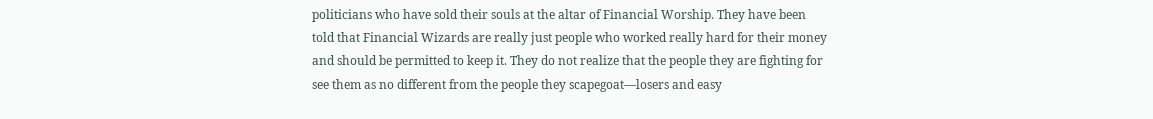politicians who have sold their souls at the altar of Financial Worship. They have been told that Financial Wizards are really just people who worked really hard for their money and should be permitted to keep it. They do not realize that the people they are fighting for see them as no different from the people they scapegoat—losers and easy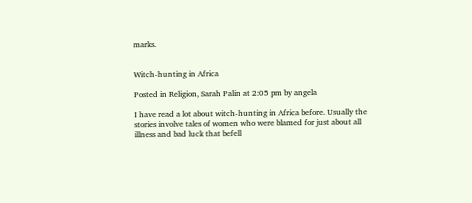marks.


Witch-hunting in Africa

Posted in Religion, Sarah Palin at 2:05 pm by angela

I have read a lot about witch-hunting in Africa before. Usually the stories involve tales of women who were blamed for just about all illness and bad luck that befell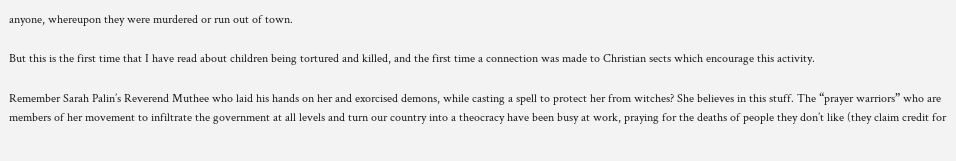anyone, whereupon they were murdered or run out of town.

But this is the first time that I have read about children being tortured and killed, and the first time a connection was made to Christian sects which encourage this activity.

Remember Sarah Palin’s Reverend Muthee who laid his hands on her and exorcised demons, while casting a spell to protect her from witches? She believes in this stuff. The “prayer warriors” who are members of her movement to infiltrate the government at all levels and turn our country into a theocracy have been busy at work, praying for the deaths of people they don’t like (they claim credit for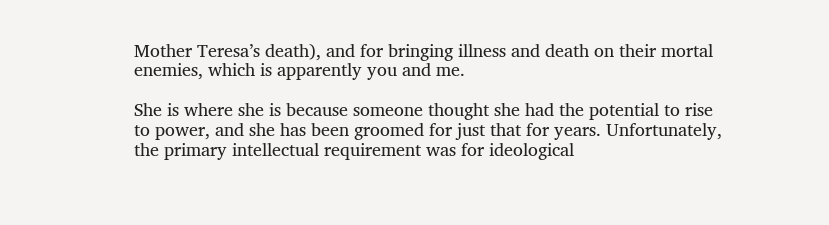Mother Teresa’s death), and for bringing illness and death on their mortal enemies, which is apparently you and me.

She is where she is because someone thought she had the potential to rise to power, and she has been groomed for just that for years. Unfortunately, the primary intellectual requirement was for ideological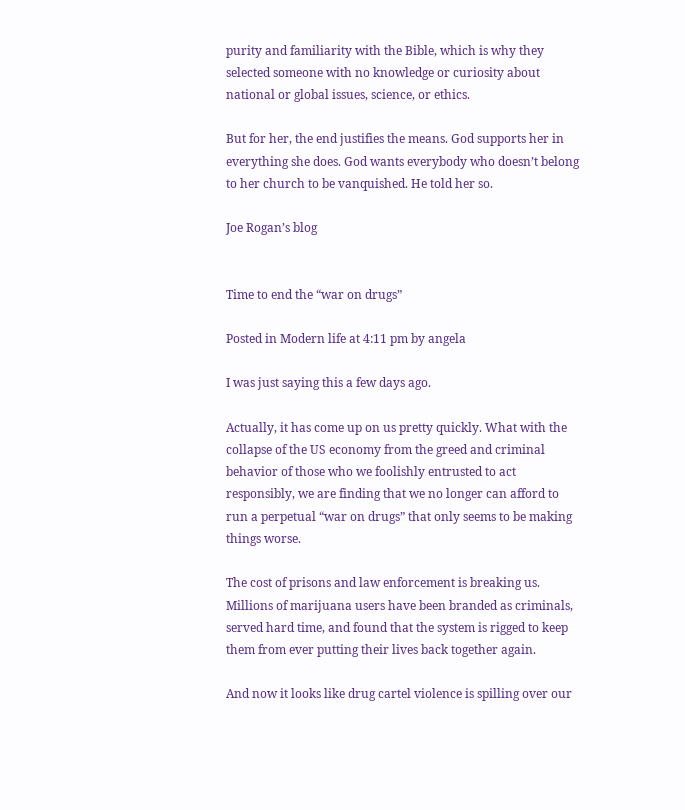purity and familiarity with the Bible, which is why they selected someone with no knowledge or curiosity about national or global issues, science, or ethics.

But for her, the end justifies the means. God supports her in everything she does. God wants everybody who doesn’t belong to her church to be vanquished. He told her so.

Joe Rogan’s blog


Time to end the “war on drugs”

Posted in Modern life at 4:11 pm by angela

I was just saying this a few days ago.

Actually, it has come up on us pretty quickly. What with the collapse of the US economy from the greed and criminal behavior of those who we foolishly entrusted to act responsibly, we are finding that we no longer can afford to run a perpetual “war on drugs” that only seems to be making things worse.

The cost of prisons and law enforcement is breaking us. Millions of marijuana users have been branded as criminals, served hard time, and found that the system is rigged to keep them from ever putting their lives back together again.

And now it looks like drug cartel violence is spilling over our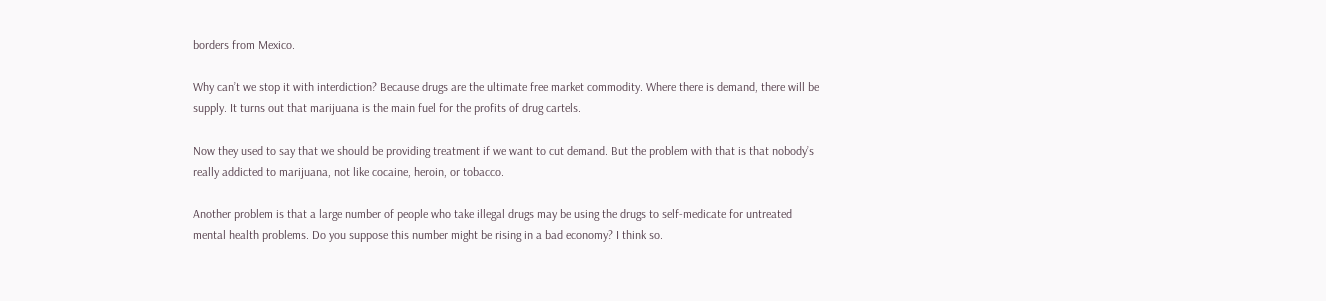borders from Mexico.

Why can’t we stop it with interdiction? Because drugs are the ultimate free market commodity. Where there is demand, there will be supply. It turns out that marijuana is the main fuel for the profits of drug cartels.

Now they used to say that we should be providing treatment if we want to cut demand. But the problem with that is that nobody’s really addicted to marijuana, not like cocaine, heroin, or tobacco.

Another problem is that a large number of people who take illegal drugs may be using the drugs to self-medicate for untreated mental health problems. Do you suppose this number might be rising in a bad economy? I think so.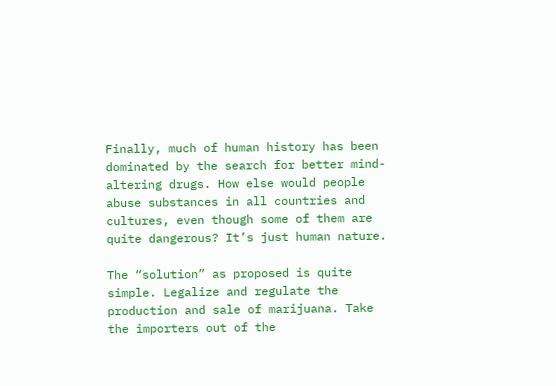Finally, much of human history has been dominated by the search for better mind-altering drugs. How else would people abuse substances in all countries and cultures, even though some of them are quite dangerous? It’s just human nature.

The “solution” as proposed is quite simple. Legalize and regulate the production and sale of marijuana. Take the importers out of the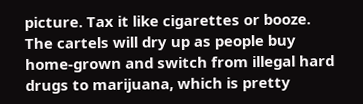picture. Tax it like cigarettes or booze. The cartels will dry up as people buy home-grown and switch from illegal hard drugs to marijuana, which is pretty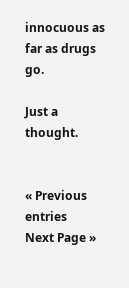innocuous as far as drugs go.

Just a thought.


« Previous entries     Next Page »